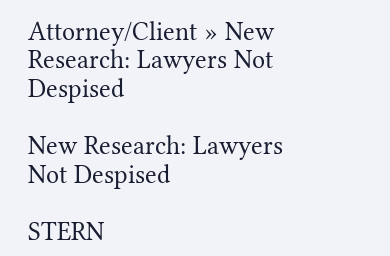Attorney/Client » New Research: Lawyers Not Despised

New Research: Lawyers Not Despised

STERN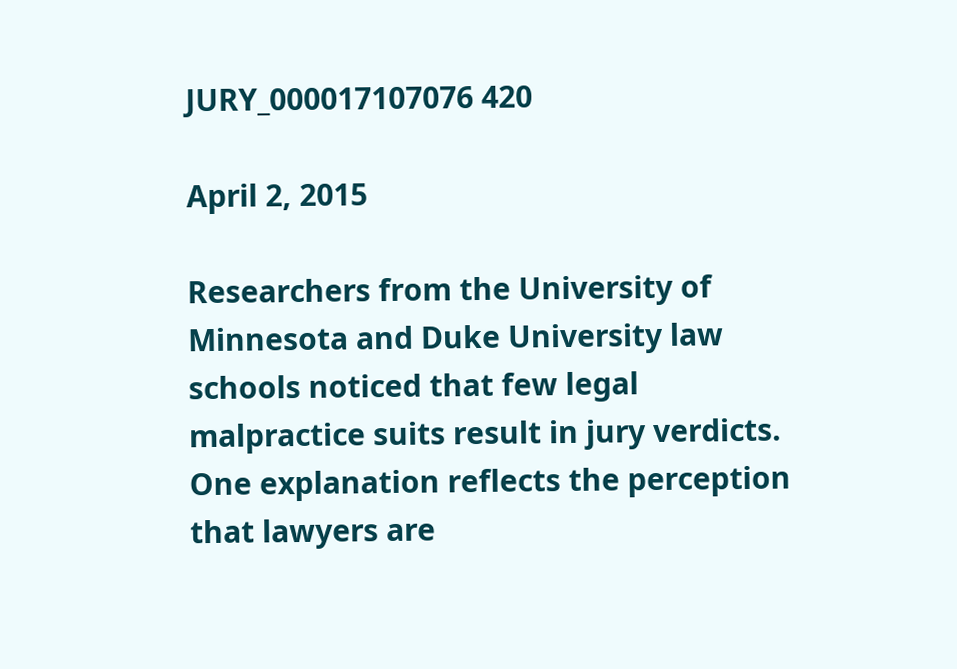JURY_000017107076 420

April 2, 2015

Researchers from the University of Minnesota and Duke University law schools noticed that few legal malpractice suits result in jury verdicts. One explanation reflects the perception that lawyers are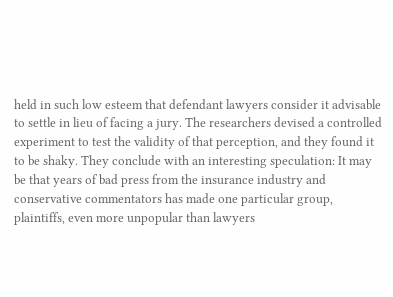held in such low esteem that defendant lawyers consider it advisable to settle in lieu of facing a jury. The researchers devised a controlled experiment to test the validity of that perception, and they found it to be shaky. They conclude with an interesting speculation: It may be that years of bad press from the insurance industry and conservative commentators has made one particular group, plaintiffs, even more unpopular than lawyers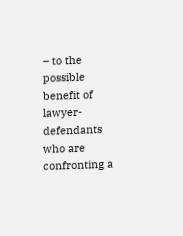– to the possible benefit of lawyer-defendants who are confronting a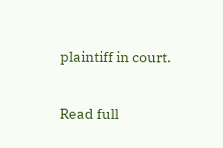plaintiff in court.

Read full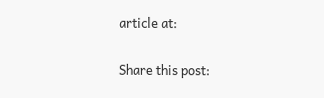article at:

Share this post: